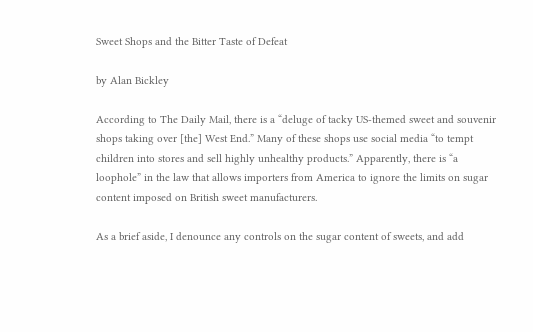Sweet Shops and the Bitter Taste of Defeat

by Alan Bickley

According to The Daily Mail, there is a “deluge of tacky US-themed sweet and souvenir shops taking over [the] West End.” Many of these shops use social media “to tempt children into stores and sell highly unhealthy products.” Apparently, there is “a loophole” in the law that allows importers from America to ignore the limits on sugar content imposed on British sweet manufacturers.

As a brief aside, I denounce any controls on the sugar content of sweets, and add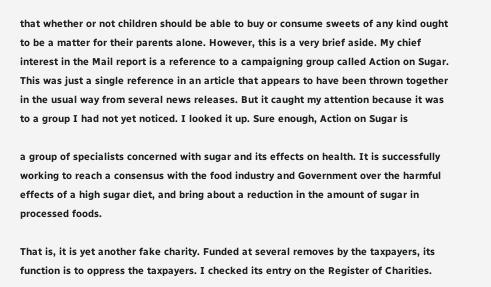that whether or not children should be able to buy or consume sweets of any kind ought to be a matter for their parents alone. However, this is a very brief aside. My chief interest in the Mail report is a reference to a campaigning group called Action on Sugar. This was just a single reference in an article that appears to have been thrown together in the usual way from several news releases. But it caught my attention because it was to a group I had not yet noticed. I looked it up. Sure enough, Action on Sugar is

a group of specialists concerned with sugar and its effects on health. It is successfully working to reach a consensus with the food industry and Government over the harmful effects of a high sugar diet, and bring about a reduction in the amount of sugar in processed foods.

That is, it is yet another fake charity. Funded at several removes by the taxpayers, its function is to oppress the taxpayers. I checked its entry on the Register of Charities.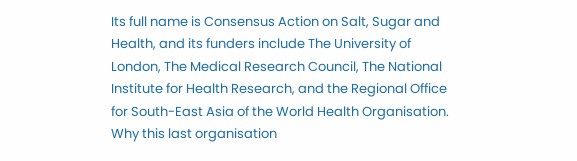Its full name is Consensus Action on Salt, Sugar and Health, and its funders include The University of London, The Medical Research Council, The National Institute for Health Research, and the Regional Office for South-East Asia of the World Health Organisation. Why this last organisation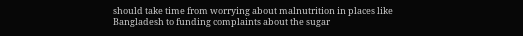should take time from worrying about malnutrition in places like Bangladesh to funding complaints about the sugar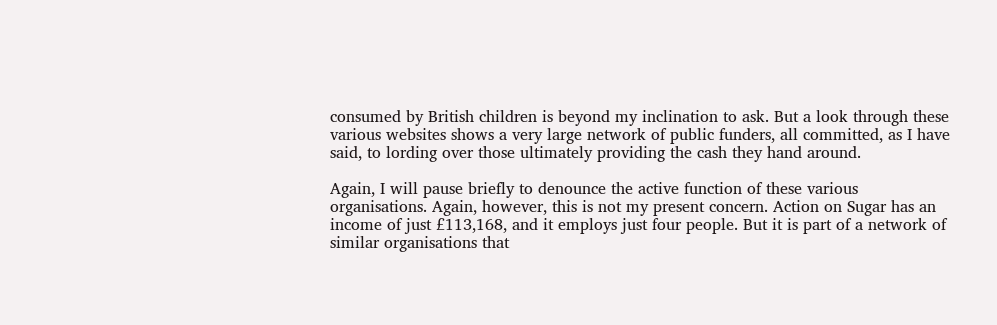consumed by British children is beyond my inclination to ask. But a look through these various websites shows a very large network of public funders, all committed, as I have said, to lording over those ultimately providing the cash they hand around.

Again, I will pause briefly to denounce the active function of these various organisations. Again, however, this is not my present concern. Action on Sugar has an income of just £113,168, and it employs just four people. But it is part of a network of similar organisations that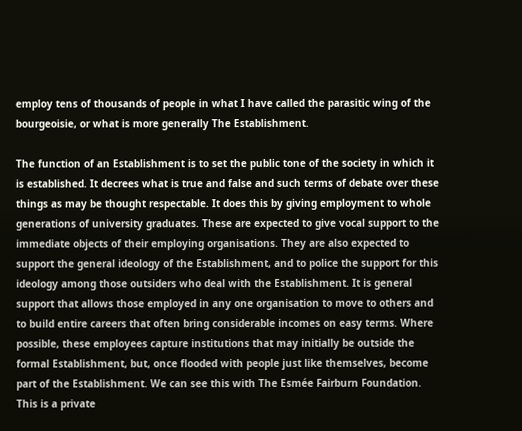employ tens of thousands of people in what I have called the parasitic wing of the bourgeoisie, or what is more generally The Establishment.

The function of an Establishment is to set the public tone of the society in which it is established. It decrees what is true and false and such terms of debate over these things as may be thought respectable. It does this by giving employment to whole generations of university graduates. These are expected to give vocal support to the immediate objects of their employing organisations. They are also expected to support the general ideology of the Establishment, and to police the support for this ideology among those outsiders who deal with the Establishment. It is general support that allows those employed in any one organisation to move to others and to build entire careers that often bring considerable incomes on easy terms. Where possible, these employees capture institutions that may initially be outside the formal Establishment, but, once flooded with people just like themselves, become part of the Establishment. We can see this with The Esmée Fairburn Foundation. This is a private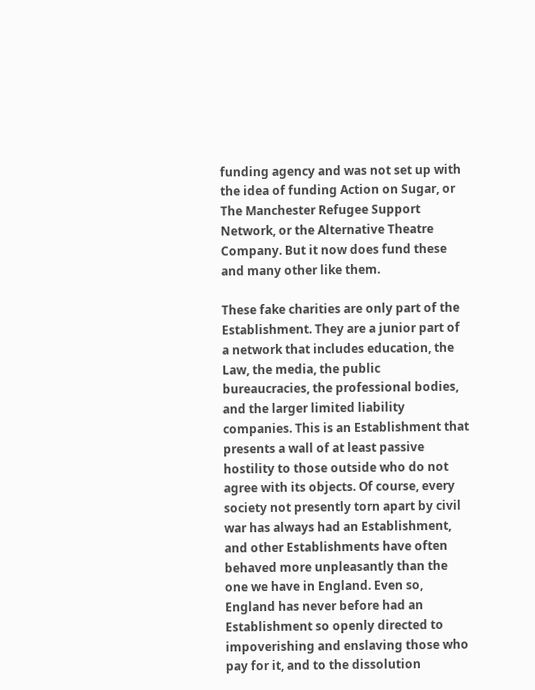funding agency and was not set up with the idea of funding Action on Sugar, or The Manchester Refugee Support Network, or the Alternative Theatre Company. But it now does fund these and many other like them.

These fake charities are only part of the Establishment. They are a junior part of a network that includes education, the Law, the media, the public bureaucracies, the professional bodies, and the larger limited liability companies. This is an Establishment that presents a wall of at least passive hostility to those outside who do not agree with its objects. Of course, every society not presently torn apart by civil war has always had an Establishment, and other Establishments have often behaved more unpleasantly than the one we have in England. Even so, England has never before had an Establishment so openly directed to impoverishing and enslaving those who pay for it, and to the dissolution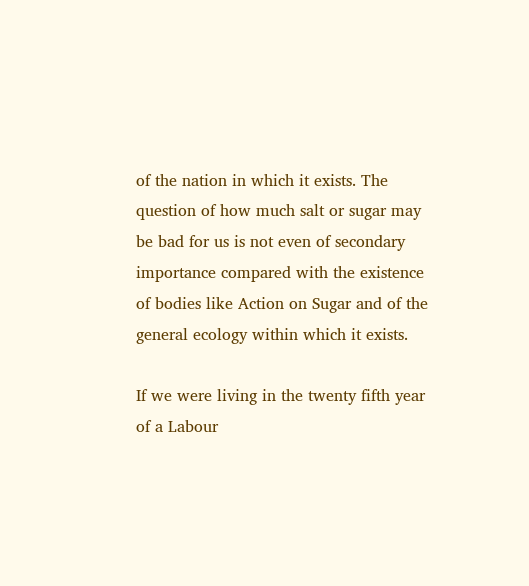of the nation in which it exists. The question of how much salt or sugar may be bad for us is not even of secondary importance compared with the existence of bodies like Action on Sugar and of the general ecology within which it exists.

If we were living in the twenty fifth year of a Labour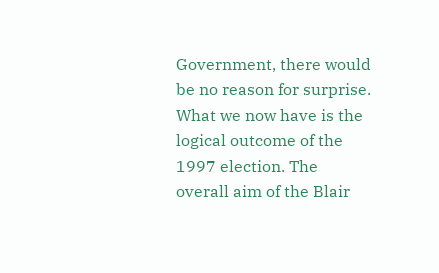Government, there would be no reason for surprise. What we now have is the logical outcome of the 1997 election. The overall aim of the Blair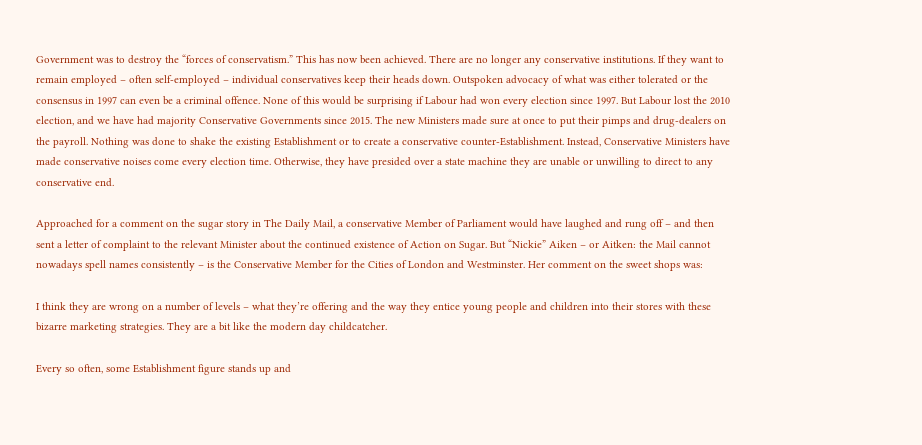Government was to destroy the “forces of conservatism.” This has now been achieved. There are no longer any conservative institutions. If they want to remain employed – often self-employed – individual conservatives keep their heads down. Outspoken advocacy of what was either tolerated or the consensus in 1997 can even be a criminal offence. None of this would be surprising if Labour had won every election since 1997. But Labour lost the 2010 election, and we have had majority Conservative Governments since 2015. The new Ministers made sure at once to put their pimps and drug-dealers on the payroll. Nothing was done to shake the existing Establishment or to create a conservative counter-Establishment. Instead, Conservative Ministers have made conservative noises come every election time. Otherwise, they have presided over a state machine they are unable or unwilling to direct to any conservative end.

Approached for a comment on the sugar story in The Daily Mail, a conservative Member of Parliament would have laughed and rung off – and then sent a letter of complaint to the relevant Minister about the continued existence of Action on Sugar. But “Nickie” Aiken – or Aitken: the Mail cannot nowadays spell names consistently – is the Conservative Member for the Cities of London and Westminster. Her comment on the sweet shops was:

I think they are wrong on a number of levels – what they’re offering and the way they entice young people and children into their stores with these bizarre marketing strategies. They are a bit like the modern day childcatcher.

Every so often, some Establishment figure stands up and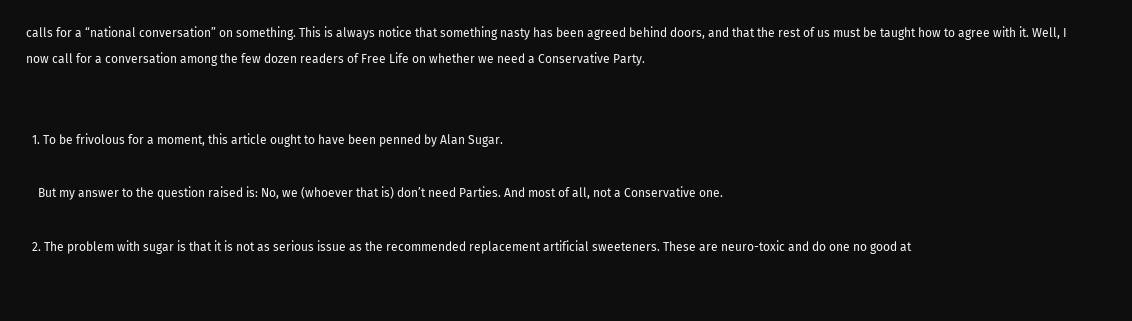calls for a “national conversation” on something. This is always notice that something nasty has been agreed behind doors, and that the rest of us must be taught how to agree with it. Well, I now call for a conversation among the few dozen readers of Free Life on whether we need a Conservative Party.


  1. To be frivolous for a moment, this article ought to have been penned by Alan Sugar.

    But my answer to the question raised is: No, we (whoever that is) don’t need Parties. And most of all, not a Conservative one.

  2. The problem with sugar is that it is not as serious issue as the recommended replacement artificial sweeteners. These are neuro-toxic and do one no good at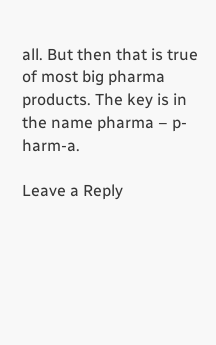all. But then that is true of most big pharma products. The key is in the name pharma – p-harm-a.

Leave a Reply